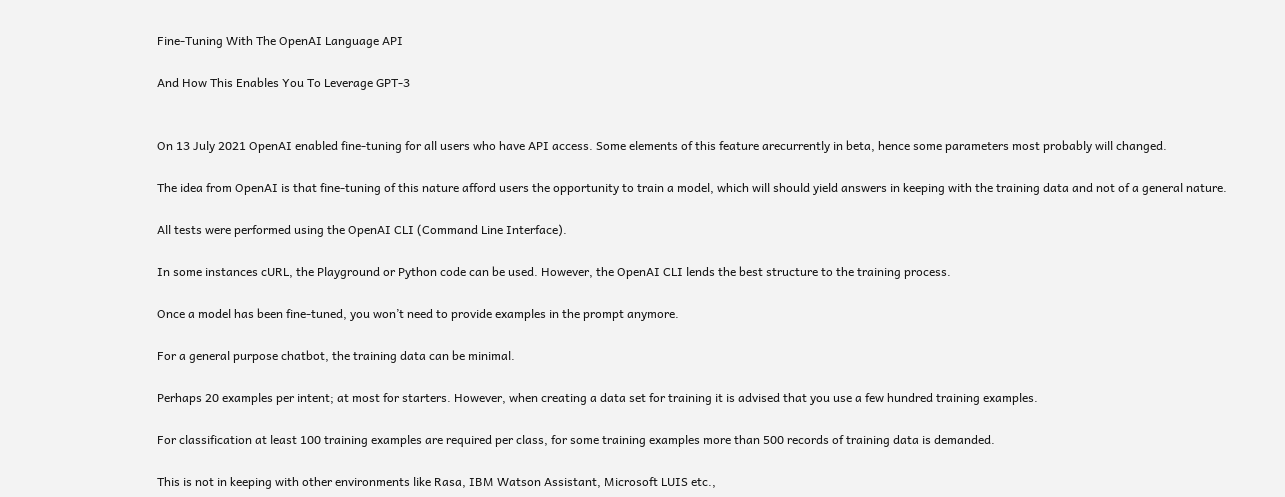Fine-Tuning With The OpenAI Language API

And How This Enables You To Leverage GPT-3


On 13 July 2021 OpenAI enabled fine-tuning for all users who have API access. Some elements of this feature arecurrently in beta, hence some parameters most probably will changed.

The idea from OpenAI is that fine-tuning of this nature afford users the opportunity to train a model, which will should yield answers in keeping with the training data and not of a general nature.

All tests were performed using the OpenAI CLI (Command Line Interface).

In some instances cURL, the Playground or Python code can be used. However, the OpenAI CLI lends the best structure to the training process.

Once a model has been fine-tuned, you won’t need to provide examples in the prompt anymore.

For a general purpose chatbot, the training data can be minimal.

Perhaps 20 examples per intent; at most for starters. However, when creating a data set for training it is advised that you use a few hundred training examples.

For classification at least 100 training examples are required per class, for some training examples more than 500 records of training data is demanded.

This is not in keeping with other environments like Rasa, IBM Watson Assistant, Microsoft LUIS etc.,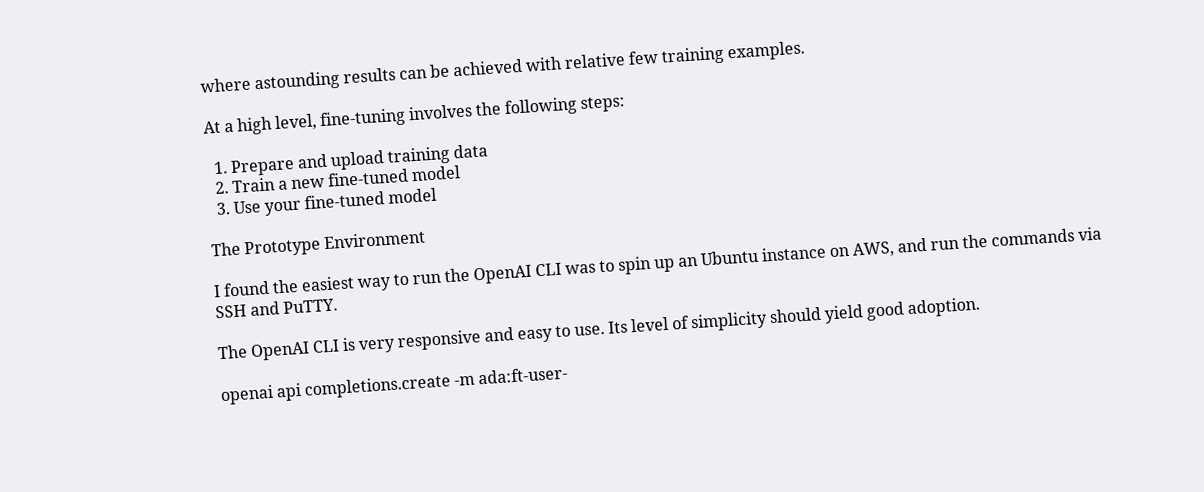where astounding results can be achieved with relative few training examples.

At a high level, fine-tuning involves the following steps:

  1. Prepare and upload training data
  2. Train a new fine-tuned model
  3. Use your fine-tuned model

The Prototype Environment

I found the easiest way to run the OpenAI CLI was to spin up an Ubuntu instance on AWS, and run the commands via SSH and PuTTY.

The OpenAI CLI is very responsive and easy to use. Its level of simplicity should yield good adoption.

openai api completions.create -m ada:ft-user-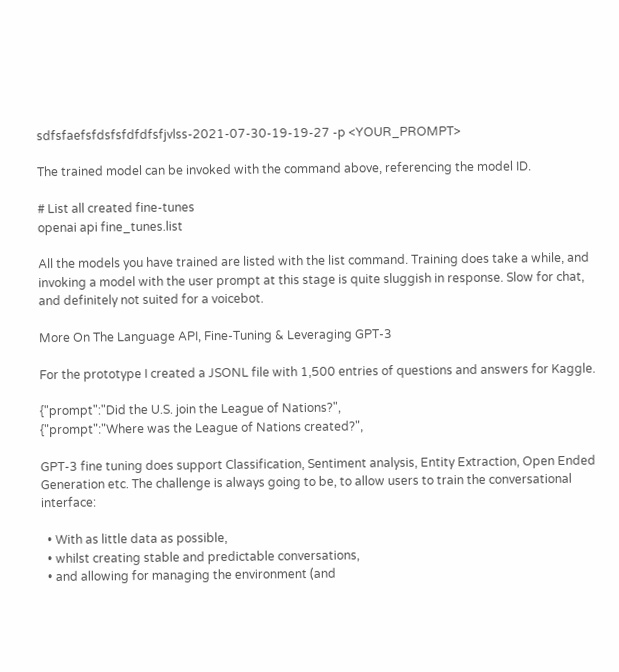sdfsfaefsfdsfsfdfdfsfjvlss-2021-07-30-19-19-27 -p <YOUR_PROMPT>

The trained model can be invoked with the command above, referencing the model ID.

# List all created fine-tunes
openai api fine_tunes.list

All the models you have trained are listed with the list command. Training does take a while, and invoking a model with the user prompt at this stage is quite sluggish in response. Slow for chat, and definitely not suited for a voicebot.

More On The Language API, Fine-Tuning & Leveraging GPT-3

For the prototype I created a JSONL file with 1,500 entries of questions and answers for Kaggle.

{"prompt":"Did the U.S. join the League of Nations?",
{"prompt":"Where was the League of Nations created?",

GPT-3 fine tuning does support Classification, Sentiment analysis, Entity Extraction, Open Ended Generation etc. The challenge is always going to be, to allow users to train the conversational interface:

  • With as little data as possible,
  • whilst creating stable and predictable conversations,
  • and allowing for managing the environment (and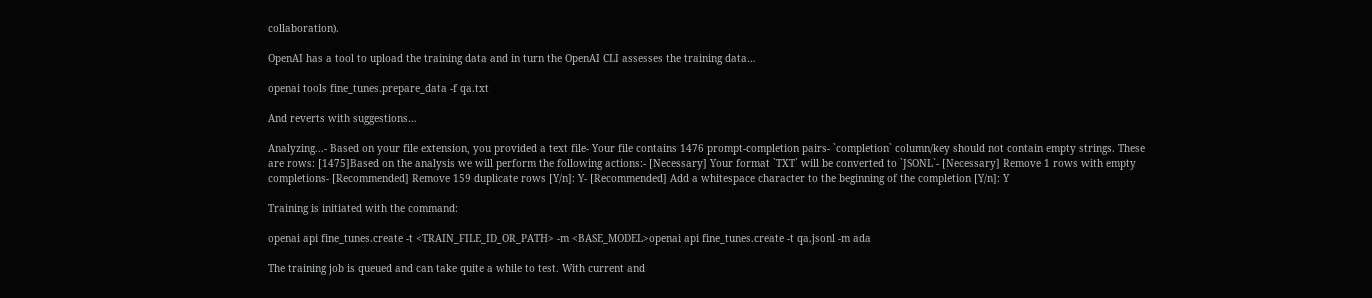collaboration).

OpenAI has a tool to upload the training data and in turn the OpenAI CLI assesses the training data…

openai tools fine_tunes.prepare_data -f qa.txt

And reverts with suggestions…

Analyzing...- Based on your file extension, you provided a text file- Your file contains 1476 prompt-completion pairs- `completion` column/key should not contain empty strings. These are rows: [1475]Based on the analysis we will perform the following actions:- [Necessary] Your format `TXT` will be converted to `JSONL`- [Necessary] Remove 1 rows with empty completions- [Recommended] Remove 159 duplicate rows [Y/n]: Y- [Recommended] Add a whitespace character to the beginning of the completion [Y/n]: Y

Training is initiated with the command:

openai api fine_tunes.create -t <TRAIN_FILE_ID_OR_PATH> -m <BASE_MODEL>openai api fine_tunes.create -t qa.jsonl -m ada

The training job is queued and can take quite a while to test. With current and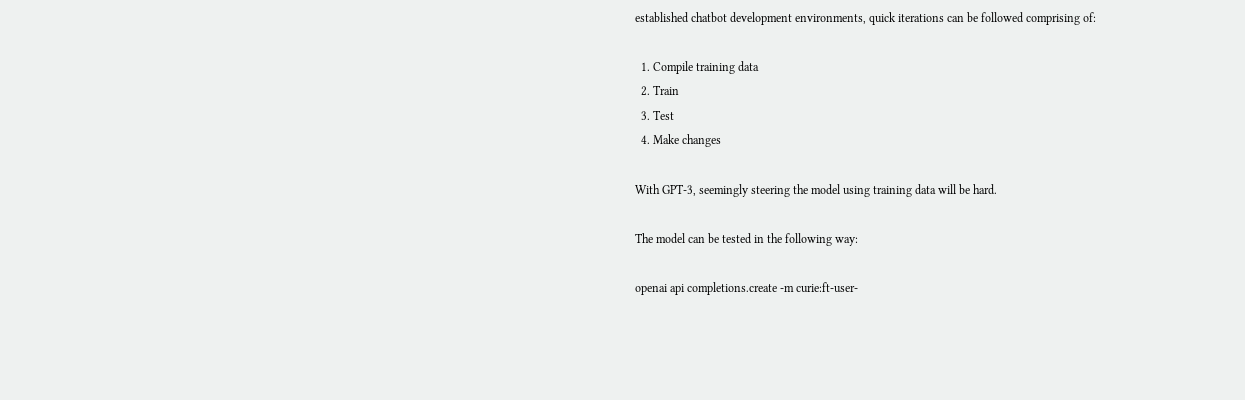established chatbot development environments, quick iterations can be followed comprising of:

  1. Compile training data
  2. Train
  3. Test
  4. Make changes

With GPT-3, seemingly steering the model using training data will be hard.

The model can be tested in the following way:

openai api completions.create -m curie:ft-user-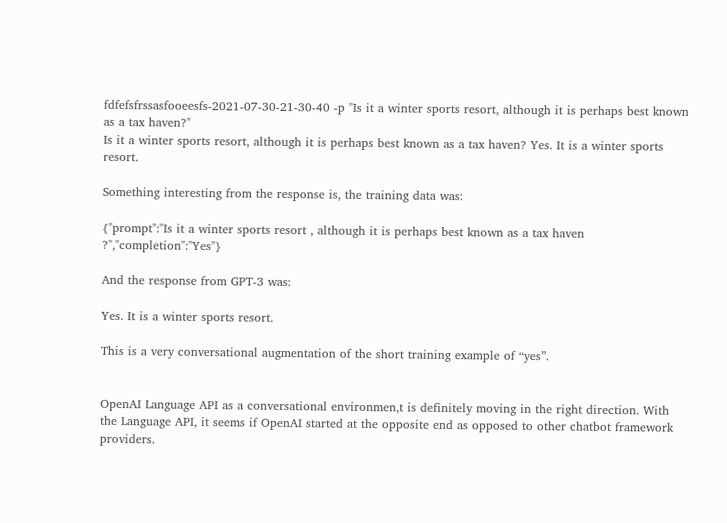fdfefsfrssasfooeesfs-2021-07-30-21-30-40 -p "Is it a winter sports resort, although it is perhaps best known as a tax haven?"
Is it a winter sports resort, although it is perhaps best known as a tax haven? Yes. It is a winter sports resort.

Something interesting from the response is, the training data was:

{"prompt":"Is it a winter sports resort , although it is perhaps best known as a tax haven ?","completion":"Yes"}

And the response from GPT-3 was:

Yes. It is a winter sports resort.

This is a very conversational augmentation of the short training example of “yes”.


OpenAI Language API as a conversational environmen,t is definitely moving in the right direction. With the Language API, it seems if OpenAI started at the opposite end as opposed to other chatbot framework providers.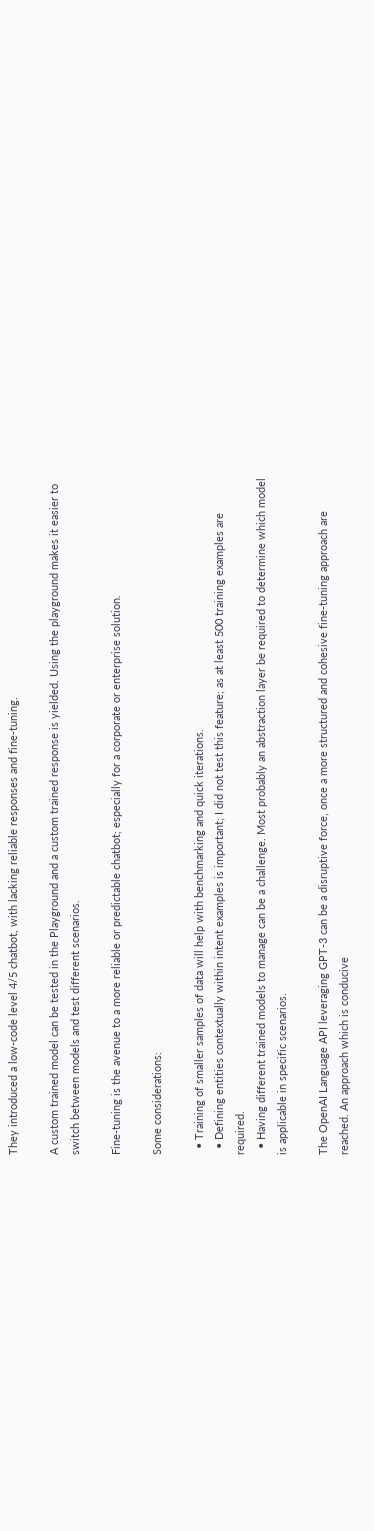They introduced a low-code level 4/5 chatbot, with lacking reliable responses and fine-tuning.

A custom trained model can be tested in the Playground and a custom trained response is yielded. Using the playground makes it easier to switch between models and test different scenarios.

Fine-tuning is the avenue to a more reliable or predictable chatbot; especially for a corporate or enterprise solution.

Some considerations:

  • Training of smaller samples of data will help with benchmarking and quick iterations.
  • Defining entities contextually within intent examples is important; I did not test this feature; as at least 500 training examples are required.
  • Having different trained models to manage can be a challenge. Most probably an abstraction layer be required to determine which model is applicable in specific scenarios.

The OpenAI Language API leveraging GPT-3 can be a disruptive force, once a more structured and cohesive fine-tuning approach are reached. An approach which is conducive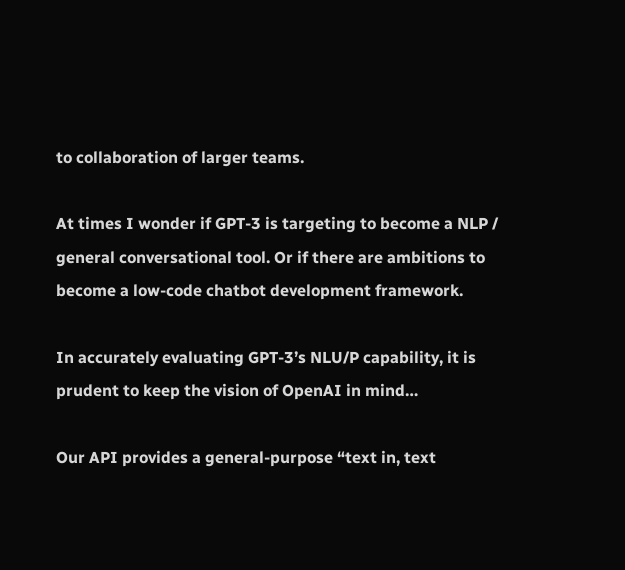to collaboration of larger teams.

At times I wonder if GPT-3 is targeting to become a NLP / general conversational tool. Or if there are ambitions to become a low-code chatbot development framework.

In accurately evaluating GPT-3’s NLU/P capability, it is prudent to keep the vision of OpenAI in mind…

Our API provides a general-purpose “text in, text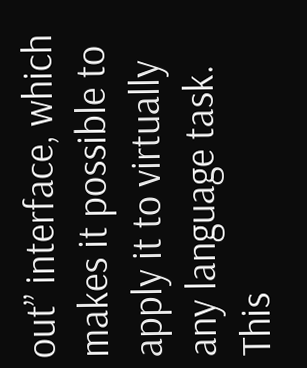out” interface, which makes it possible to apply it to virtually any language task. This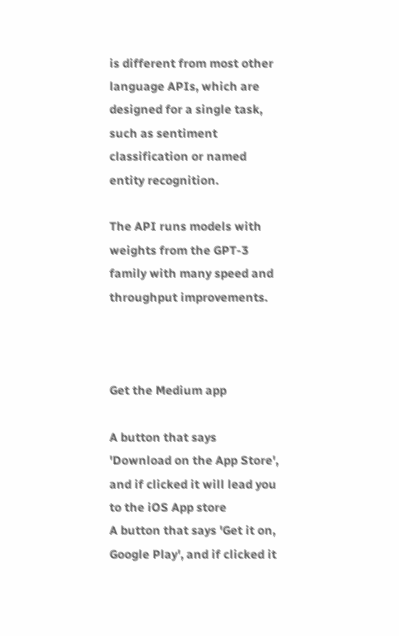is different from most other language APIs, which are designed for a single task, such as sentiment classification or named entity recognition.

The API runs models with weights from the GPT-3 family with many speed and throughput improvements.



Get the Medium app

A button that says 'Download on the App Store', and if clicked it will lead you to the iOS App store
A button that says 'Get it on, Google Play', and if clicked it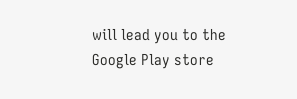will lead you to the Google Play store